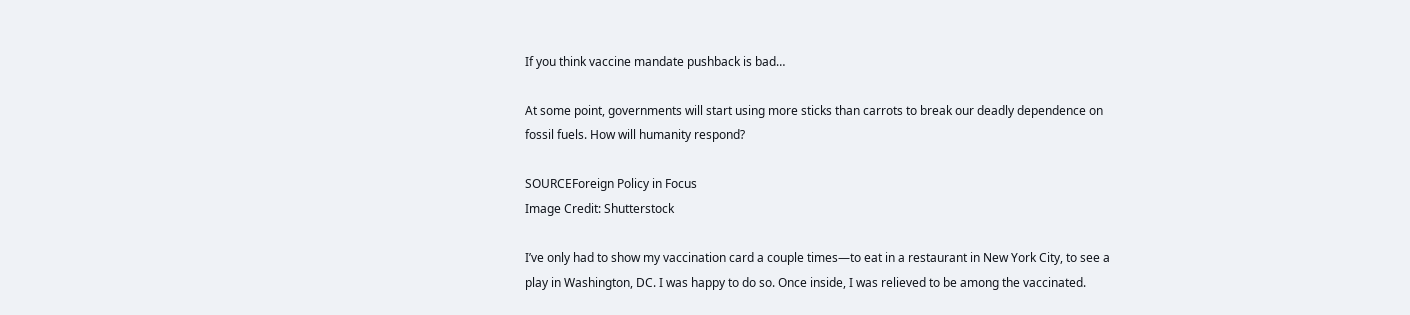If you think vaccine mandate pushback is bad…

At some point, governments will start using more sticks than carrots to break our deadly dependence on fossil fuels. How will humanity respond?

SOURCEForeign Policy in Focus
Image Credit: Shutterstock

I’ve only had to show my vaccination card a couple times—to eat in a restaurant in New York City, to see a play in Washington, DC. I was happy to do so. Once inside, I was relieved to be among the vaccinated.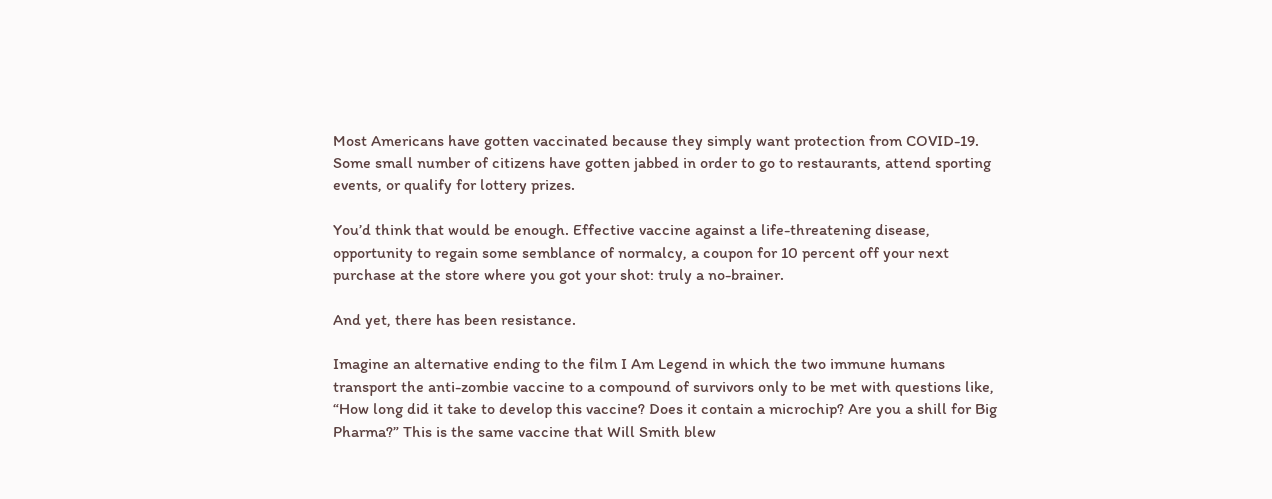Most Americans have gotten vaccinated because they simply want protection from COVID-19. Some small number of citizens have gotten jabbed in order to go to restaurants, attend sporting events, or qualify for lottery prizes.

You’d think that would be enough. Effective vaccine against a life-threatening disease, opportunity to regain some semblance of normalcy, a coupon for 10 percent off your next purchase at the store where you got your shot: truly a no-brainer.

And yet, there has been resistance.

Imagine an alternative ending to the film I Am Legend in which the two immune humans transport the anti-zombie vaccine to a compound of survivors only to be met with questions like, “How long did it take to develop this vaccine? Does it contain a microchip? Are you a shill for Big Pharma?” This is the same vaccine that Will Smith blew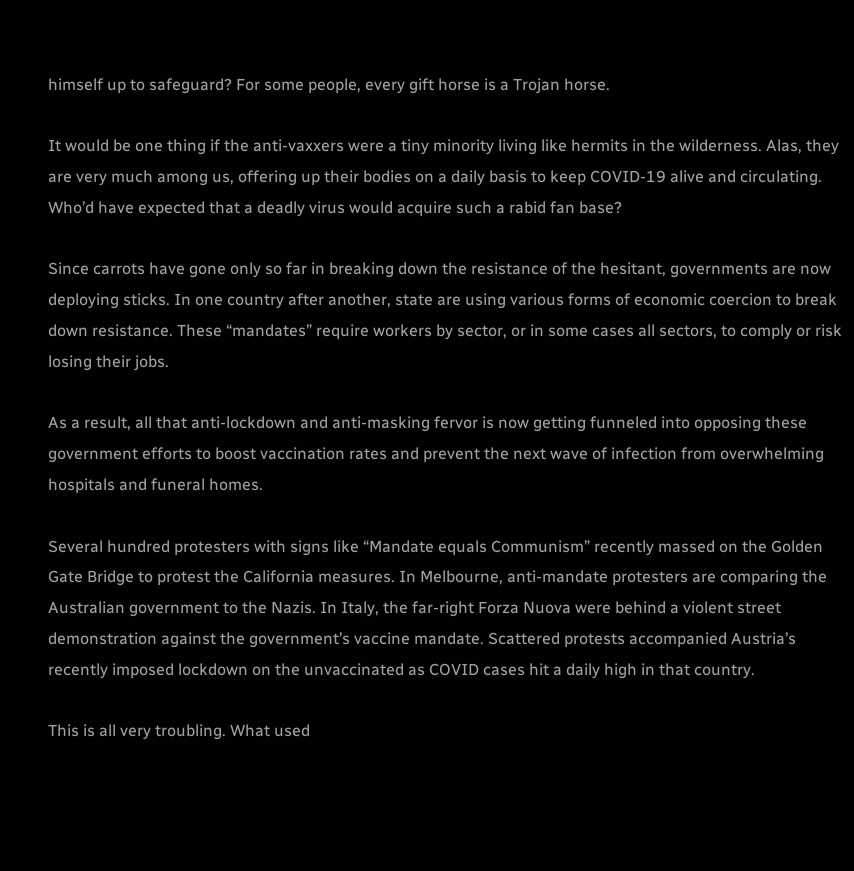himself up to safeguard? For some people, every gift horse is a Trojan horse.

It would be one thing if the anti-vaxxers were a tiny minority living like hermits in the wilderness. Alas, they are very much among us, offering up their bodies on a daily basis to keep COVID-19 alive and circulating. Who’d have expected that a deadly virus would acquire such a rabid fan base?

Since carrots have gone only so far in breaking down the resistance of the hesitant, governments are now deploying sticks. In one country after another, state are using various forms of economic coercion to break down resistance. These “mandates” require workers by sector, or in some cases all sectors, to comply or risk losing their jobs.

As a result, all that anti-lockdown and anti-masking fervor is now getting funneled into opposing these government efforts to boost vaccination rates and prevent the next wave of infection from overwhelming hospitals and funeral homes.

Several hundred protesters with signs like “Mandate equals Communism” recently massed on the Golden Gate Bridge to protest the California measures. In Melbourne, anti-mandate protesters are comparing the Australian government to the Nazis. In Italy, the far-right Forza Nuova were behind a violent street demonstration against the government’s vaccine mandate. Scattered protests accompanied Austria’s recently imposed lockdown on the unvaccinated as COVID cases hit a daily high in that country.

This is all very troubling. What used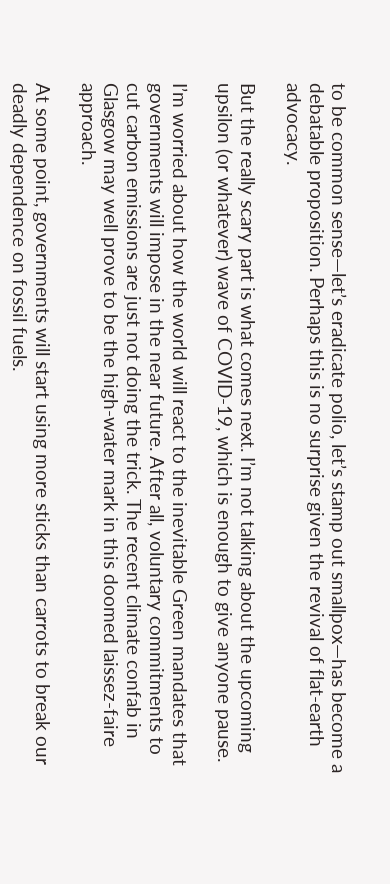to be common sense—let’s eradicate polio, let’s stamp out smallpox—has become a debatable proposition. Perhaps this is no surprise given the revival of flat-earth advocacy.

But the really scary part is what comes next. I’m not talking about the upcoming upsilon (or whatever) wave of COVID-19, which is enough to give anyone pause.

I’m worried about how the world will react to the inevitable Green mandates that governments will impose in the near future. After all, voluntary commitments to cut carbon emissions are just not doing the trick. The recent climate confab in Glasgow may well prove to be the high-water mark in this doomed laissez-faire approach.

At some point, governments will start using more sticks than carrots to break our deadly dependence on fossil fuels.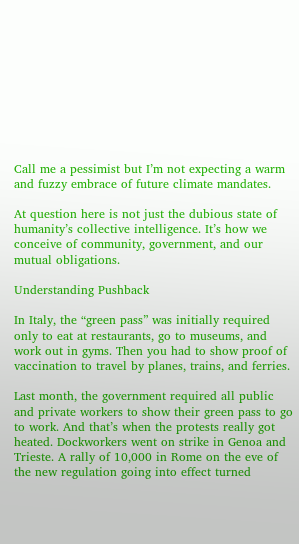Call me a pessimist but I’m not expecting a warm and fuzzy embrace of future climate mandates.

At question here is not just the dubious state of humanity’s collective intelligence. It’s how we conceive of community, government, and our mutual obligations.

Understanding Pushback

In Italy, the “green pass” was initially required only to eat at restaurants, go to museums, and work out in gyms. Then you had to show proof of vaccination to travel by planes, trains, and ferries.

Last month, the government required all public and private workers to show their green pass to go to work. And that’s when the protests really got heated. Dockworkers went on strike in Genoa and Trieste. A rally of 10,000 in Rome on the eve of the new regulation going into effect turned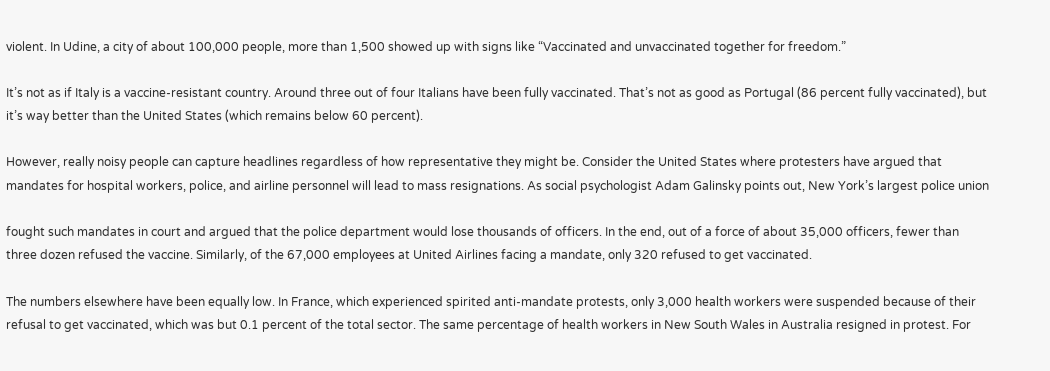violent. In Udine, a city of about 100,000 people, more than 1,500 showed up with signs like “Vaccinated and unvaccinated together for freedom.”

It’s not as if Italy is a vaccine-resistant country. Around three out of four Italians have been fully vaccinated. That’s not as good as Portugal (86 percent fully vaccinated), but it’s way better than the United States (which remains below 60 percent).

However, really noisy people can capture headlines regardless of how representative they might be. Consider the United States where protesters have argued that mandates for hospital workers, police, and airline personnel will lead to mass resignations. As social psychologist Adam Galinsky points out, New York’s largest police union

fought such mandates in court and argued that the police department would lose thousands of officers. In the end, out of a force of about 35,000 officers, fewer than three dozen refused the vaccine. Similarly, of the 67,000 employees at United Airlines facing a mandate, only 320 refused to get vaccinated.

The numbers elsewhere have been equally low. In France, which experienced spirited anti-mandate protests, only 3,000 health workers were suspended because of their refusal to get vaccinated, which was but 0.1 percent of the total sector. The same percentage of health workers in New South Wales in Australia resigned in protest. For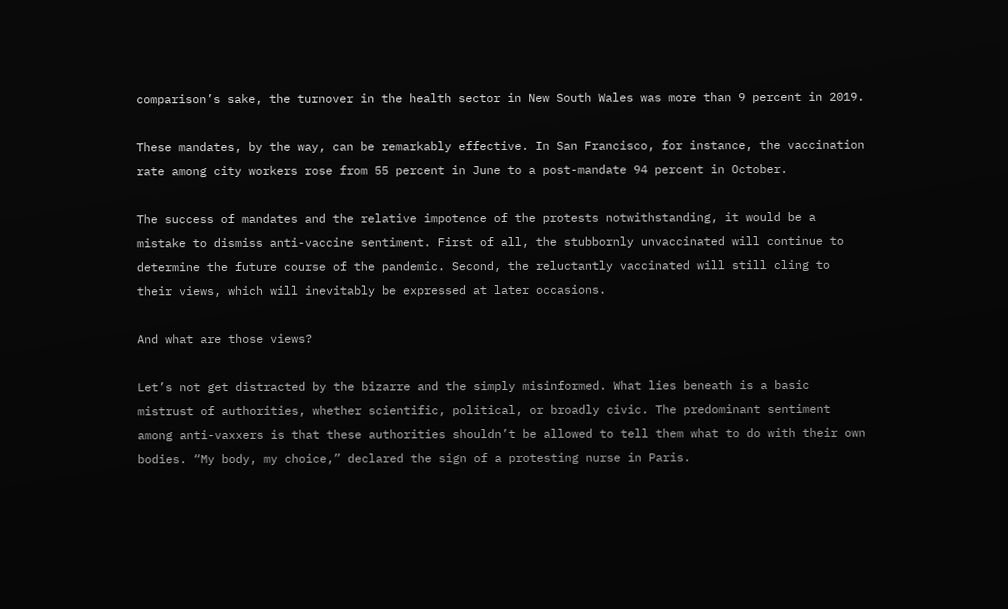comparison’s sake, the turnover in the health sector in New South Wales was more than 9 percent in 2019.

These mandates, by the way, can be remarkably effective. In San Francisco, for instance, the vaccination rate among city workers rose from 55 percent in June to a post-mandate 94 percent in October.

The success of mandates and the relative impotence of the protests notwithstanding, it would be a mistake to dismiss anti-vaccine sentiment. First of all, the stubbornly unvaccinated will continue to determine the future course of the pandemic. Second, the reluctantly vaccinated will still cling to their views, which will inevitably be expressed at later occasions.

And what are those views?

Let’s not get distracted by the bizarre and the simply misinformed. What lies beneath is a basic mistrust of authorities, whether scientific, political, or broadly civic. The predominant sentiment among anti-vaxxers is that these authorities shouldn’t be allowed to tell them what to do with their own bodies. “My body, my choice,” declared the sign of a protesting nurse in Paris.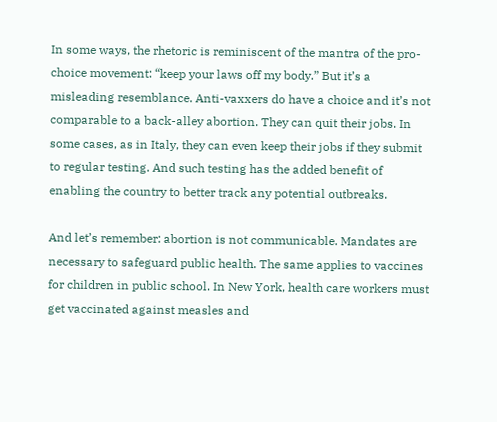In some ways, the rhetoric is reminiscent of the mantra of the pro-choice movement: “keep your laws off my body.” But it’s a misleading resemblance. Anti-vaxxers do have a choice and it’s not comparable to a back-alley abortion. They can quit their jobs. In some cases, as in Italy, they can even keep their jobs if they submit to regular testing. And such testing has the added benefit of enabling the country to better track any potential outbreaks.

And let’s remember: abortion is not communicable. Mandates are necessary to safeguard public health. The same applies to vaccines for children in public school. In New York, health care workers must get vaccinated against measles and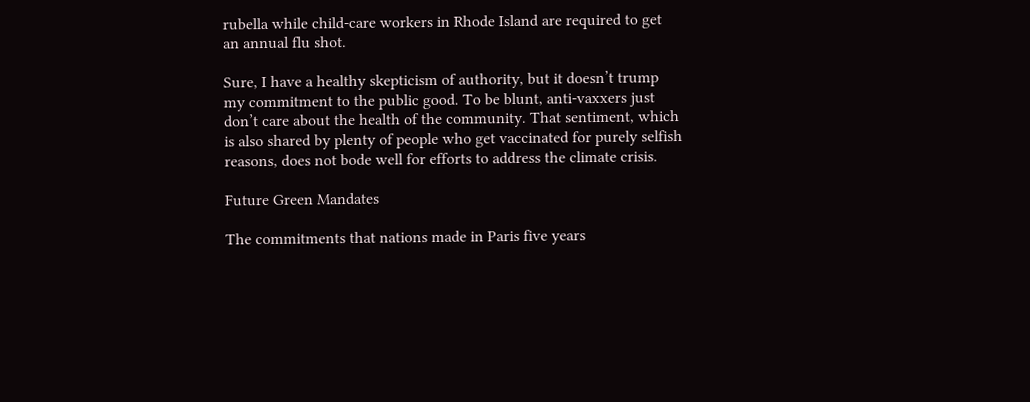rubella while child-care workers in Rhode Island are required to get an annual flu shot.

Sure, I have a healthy skepticism of authority, but it doesn’t trump my commitment to the public good. To be blunt, anti-vaxxers just don’t care about the health of the community. That sentiment, which is also shared by plenty of people who get vaccinated for purely selfish reasons, does not bode well for efforts to address the climate crisis.

Future Green Mandates

The commitments that nations made in Paris five years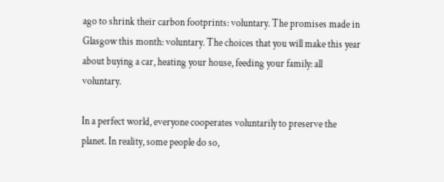ago to shrink their carbon footprints: voluntary. The promises made in Glasgow this month: voluntary. The choices that you will make this year about buying a car, heating your house, feeding your family: all voluntary.

In a perfect world, everyone cooperates voluntarily to preserve the planet. In reality, some people do so,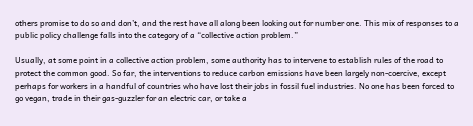others promise to do so and don’t, and the rest have all along been looking out for number one. This mix of responses to a public policy challenge falls into the category of a “collective action problem.”

Usually, at some point in a collective action problem, some authority has to intervene to establish rules of the road to protect the common good. So far, the interventions to reduce carbon emissions have been largely non-coercive, except perhaps for workers in a handful of countries who have lost their jobs in fossil fuel industries. No one has been forced to go vegan, trade in their gas-guzzler for an electric car, or take a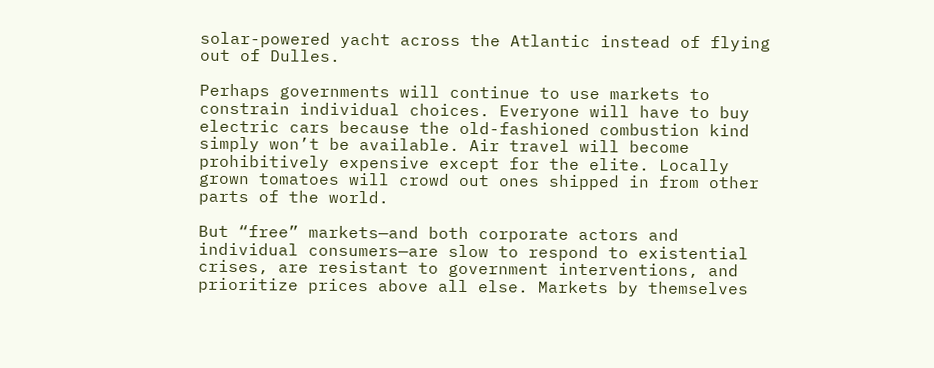solar-powered yacht across the Atlantic instead of flying out of Dulles.

Perhaps governments will continue to use markets to constrain individual choices. Everyone will have to buy electric cars because the old-fashioned combustion kind simply won’t be available. Air travel will become prohibitively expensive except for the elite. Locally grown tomatoes will crowd out ones shipped in from other parts of the world.

But “free” markets—and both corporate actors and individual consumers—are slow to respond to existential crises, are resistant to government interventions, and prioritize prices above all else. Markets by themselves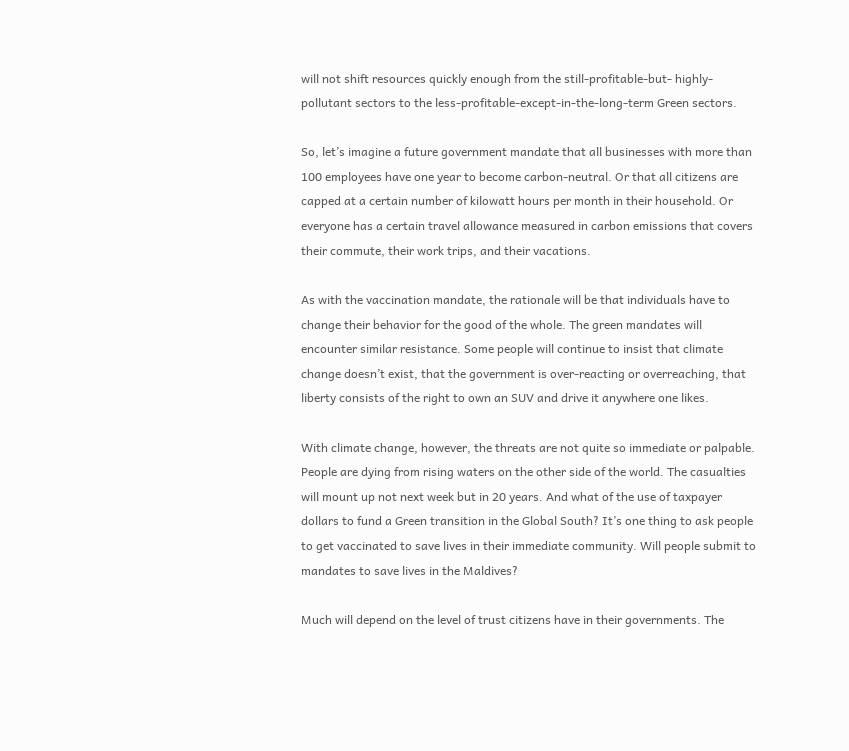will not shift resources quickly enough from the still-profitable-but- highly-pollutant sectors to the less-profitable-except-in-the-long-term Green sectors.

So, let’s imagine a future government mandate that all businesses with more than 100 employees have one year to become carbon-neutral. Or that all citizens are capped at a certain number of kilowatt hours per month in their household. Or everyone has a certain travel allowance measured in carbon emissions that covers their commute, their work trips, and their vacations.

As with the vaccination mandate, the rationale will be that individuals have to change their behavior for the good of the whole. The green mandates will encounter similar resistance. Some people will continue to insist that climate change doesn’t exist, that the government is over-reacting or overreaching, that liberty consists of the right to own an SUV and drive it anywhere one likes.

With climate change, however, the threats are not quite so immediate or palpable. People are dying from rising waters on the other side of the world. The casualties will mount up not next week but in 20 years. And what of the use of taxpayer dollars to fund a Green transition in the Global South? It’s one thing to ask people to get vaccinated to save lives in their immediate community. Will people submit to mandates to save lives in the Maldives?

Much will depend on the level of trust citizens have in their governments. The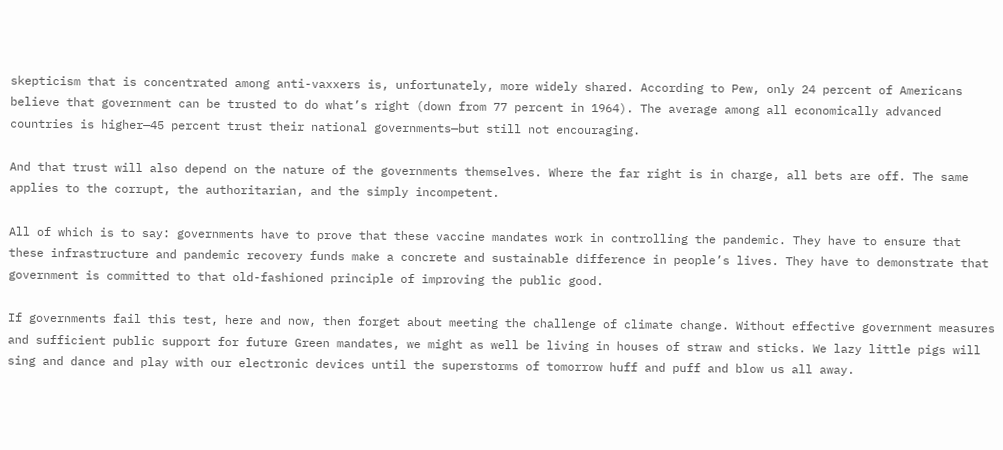skepticism that is concentrated among anti-vaxxers is, unfortunately, more widely shared. According to Pew, only 24 percent of Americans believe that government can be trusted to do what’s right (down from 77 percent in 1964). The average among all economically advanced countries is higher—45 percent trust their national governments—but still not encouraging.

And that trust will also depend on the nature of the governments themselves. Where the far right is in charge, all bets are off. The same applies to the corrupt, the authoritarian, and the simply incompetent.

All of which is to say: governments have to prove that these vaccine mandates work in controlling the pandemic. They have to ensure that these infrastructure and pandemic recovery funds make a concrete and sustainable difference in people’s lives. They have to demonstrate that government is committed to that old-fashioned principle of improving the public good.

If governments fail this test, here and now, then forget about meeting the challenge of climate change. Without effective government measures and sufficient public support for future Green mandates, we might as well be living in houses of straw and sticks. We lazy little pigs will sing and dance and play with our electronic devices until the superstorms of tomorrow huff and puff and blow us all away.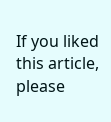If you liked this article, please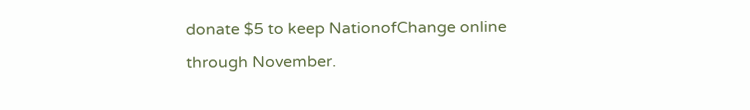donate $5 to keep NationofChange online through November.